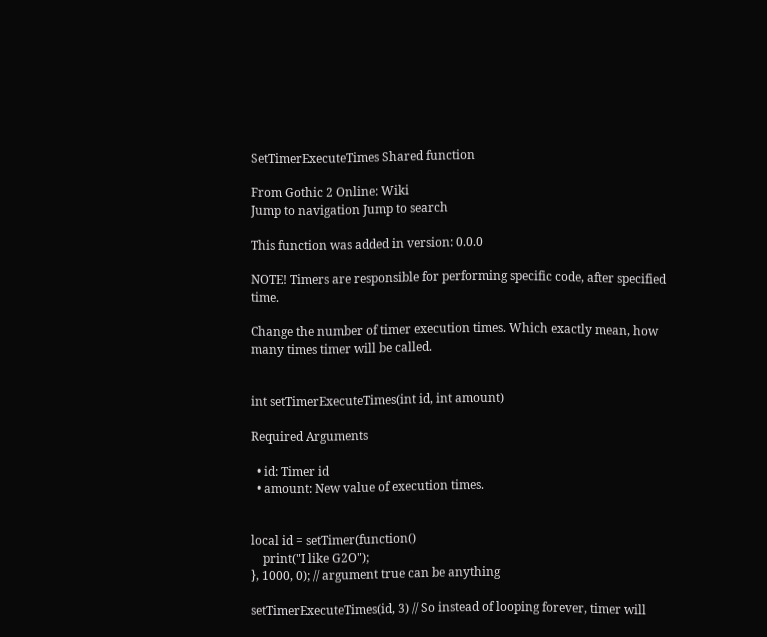SetTimerExecuteTimes Shared function

From Gothic 2 Online: Wiki
Jump to navigation Jump to search

This function was added in version: 0.0.0

NOTE! Timers are responsible for performing specific code, after specified time.

Change the number of timer execution times. Which exactly mean, how many times timer will be called.


int setTimerExecuteTimes(int id, int amount)

Required Arguments

  • id: Timer id
  • amount: New value of execution times.


local id = setTimer(function()
    print("I like G2O");
}, 1000, 0); // argument true can be anything

setTimerExecuteTimes(id, 3) // So instead of looping forever, timer will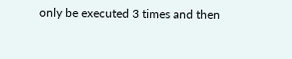only be executed 3 times and then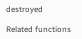destroyed

Related functions